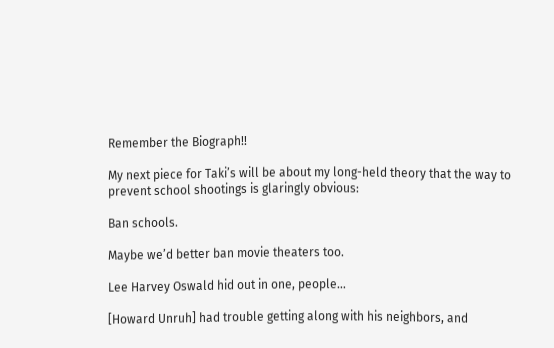Remember the Biograph!!

My next piece for Taki’s will be about my long-held theory that the way to prevent school shootings is glaringly obvious:

Ban schools.

Maybe we’d better ban movie theaters too.

Lee Harvey Oswald hid out in one, people…

[Howard Unruh] had trouble getting along with his neighbors, and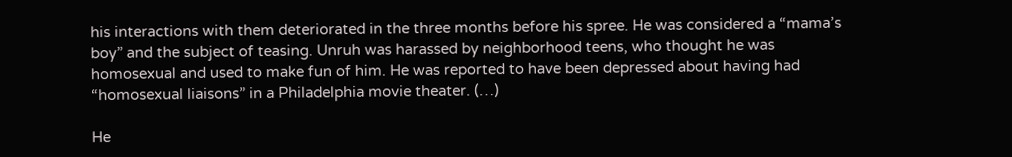his interactions with them deteriorated in the three months before his spree. He was considered a “mama’s boy” and the subject of teasing. Unruh was harassed by neighborhood teens, who thought he was homosexual and used to make fun of him. He was reported to have been depressed about having had “homosexual liaisons” in a Philadelphia movie theater. (…)

He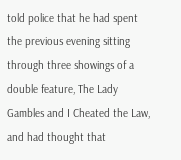told police that he had spent the previous evening sitting through three showings of a double feature, The Lady Gambles and I Cheated the Law, and had thought that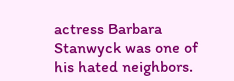actress Barbara Stanwyck was one of his hated neighbors.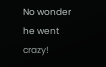No wonder he went crazy!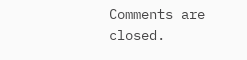Comments are closed.